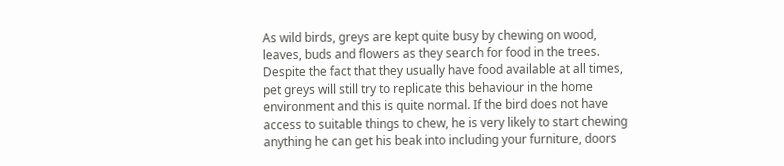As wild birds, greys are kept quite busy by chewing on wood, leaves, buds and flowers as they search for food in the trees. Despite the fact that they usually have food available at all times, pet greys will still try to replicate this behaviour in the home environment and this is quite normal. If the bird does not have access to suitable things to chew, he is very likely to start chewing anything he can get his beak into including your furniture, doors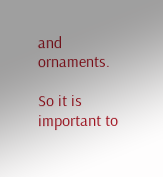and ornaments.

So it is important to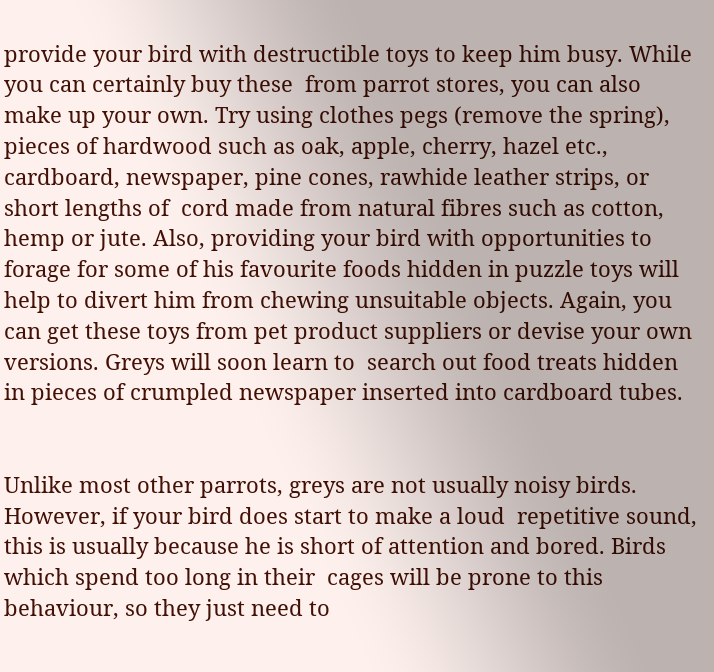provide your bird with destructible toys to keep him busy. While you can certainly buy these  from parrot stores, you can also make up your own. Try using clothes pegs (remove the spring), pieces of hardwood such as oak, apple, cherry, hazel etc., cardboard, newspaper, pine cones, rawhide leather strips, or short lengths of  cord made from natural fibres such as cotton, hemp or jute. Also, providing your bird with opportunities to forage for some of his favourite foods hidden in puzzle toys will help to divert him from chewing unsuitable objects. Again, you can get these toys from pet product suppliers or devise your own versions. Greys will soon learn to  search out food treats hidden in pieces of crumpled newspaper inserted into cardboard tubes.


Unlike most other parrots, greys are not usually noisy birds. However, if your bird does start to make a loud  repetitive sound, this is usually because he is short of attention and bored. Birds which spend too long in their  cages will be prone to this behaviour, so they just need to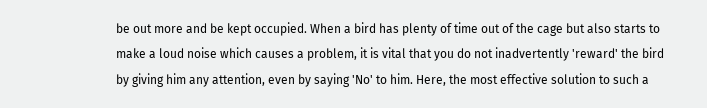be out more and be kept occupied. When a bird has plenty of time out of the cage but also starts to make a loud noise which causes a problem, it is vital that you do not inadvertently 'reward' the bird by giving him any attention, even by saying 'No' to him. Here, the most effective solution to such a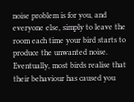noise problem is for you, and everyone else, simply to leave the room each time your bird starts to produce the unwanted noise. Eventually, most birds realise that their behaviour has caused you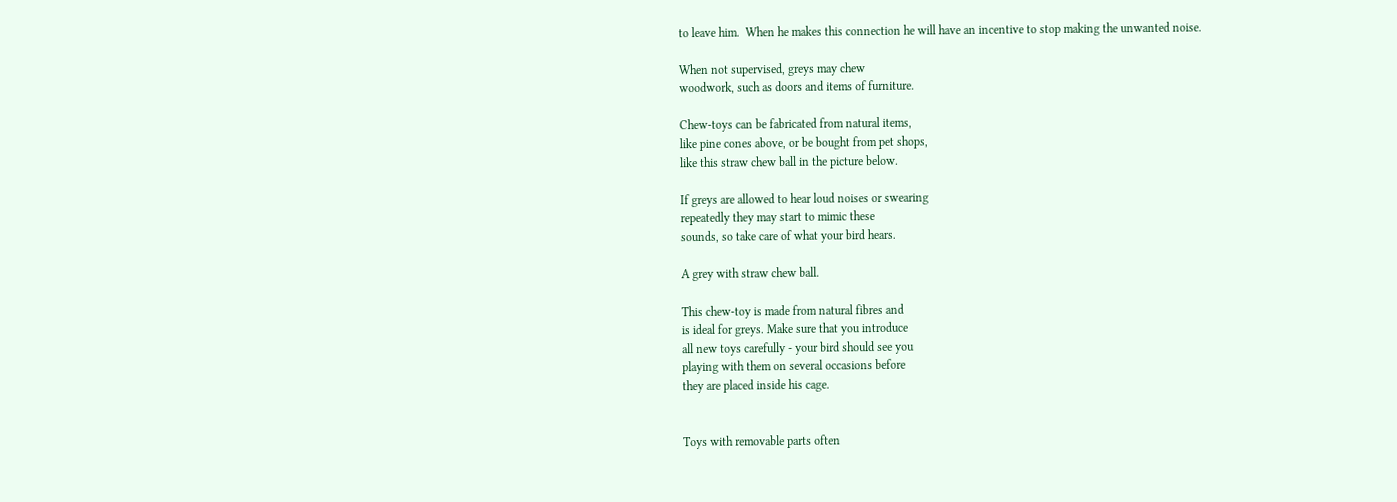to leave him.  When he makes this connection he will have an incentive to stop making the unwanted noise.

When not supervised, greys may chew
woodwork, such as doors and items of furniture.

Chew-toys can be fabricated from natural items,
like pine cones above, or be bought from pet shops,
like this straw chew ball in the picture below.

If greys are allowed to hear loud noises or swearing
repeatedly they may start to mimic these
sounds, so take care of what your bird hears.

A grey with straw chew ball.

This chew-toy is made from natural fibres and
is ideal for greys. Make sure that you introduce
all new toys carefully - your bird should see you
playing with them on several occasions before
they are placed inside his cage.


Toys with removable parts often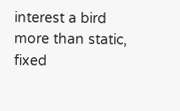interest a bird
more than static, fixed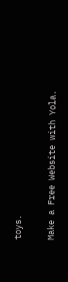toys.


Make a Free Website with Yola.